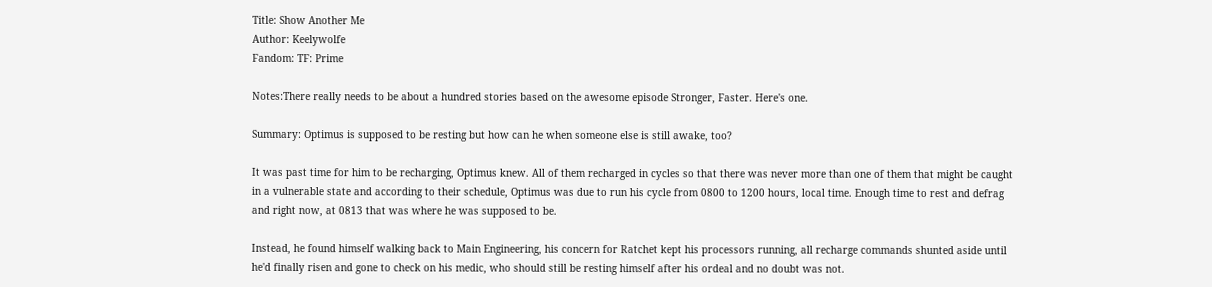Title: Show Another Me
Author: Keelywolfe
Fandom: TF: Prime

Notes:There really needs to be about a hundred stories based on the awesome episode Stronger, Faster. Here's one.

Summary: Optimus is supposed to be resting but how can he when someone else is still awake, too?

It was past time for him to be recharging, Optimus knew. All of them recharged in cycles so that there was never more than one of them that might be caught in a vulnerable state and according to their schedule, Optimus was due to run his cycle from 0800 to 1200 hours, local time. Enough time to rest and defrag and right now, at 0813 that was where he was supposed to be.

Instead, he found himself walking back to Main Engineering, his concern for Ratchet kept his processors running, all recharge commands shunted aside until he'd finally risen and gone to check on his medic, who should still be resting himself after his ordeal and no doubt was not.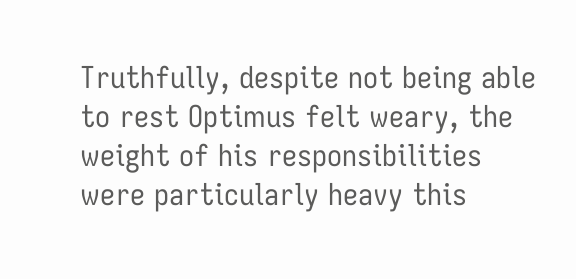Truthfully, despite not being able to rest Optimus felt weary, the weight of his responsibilities were particularly heavy this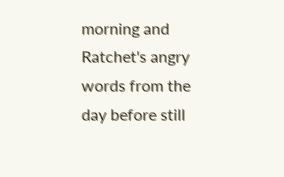morning and Ratchet's angry words from the day before still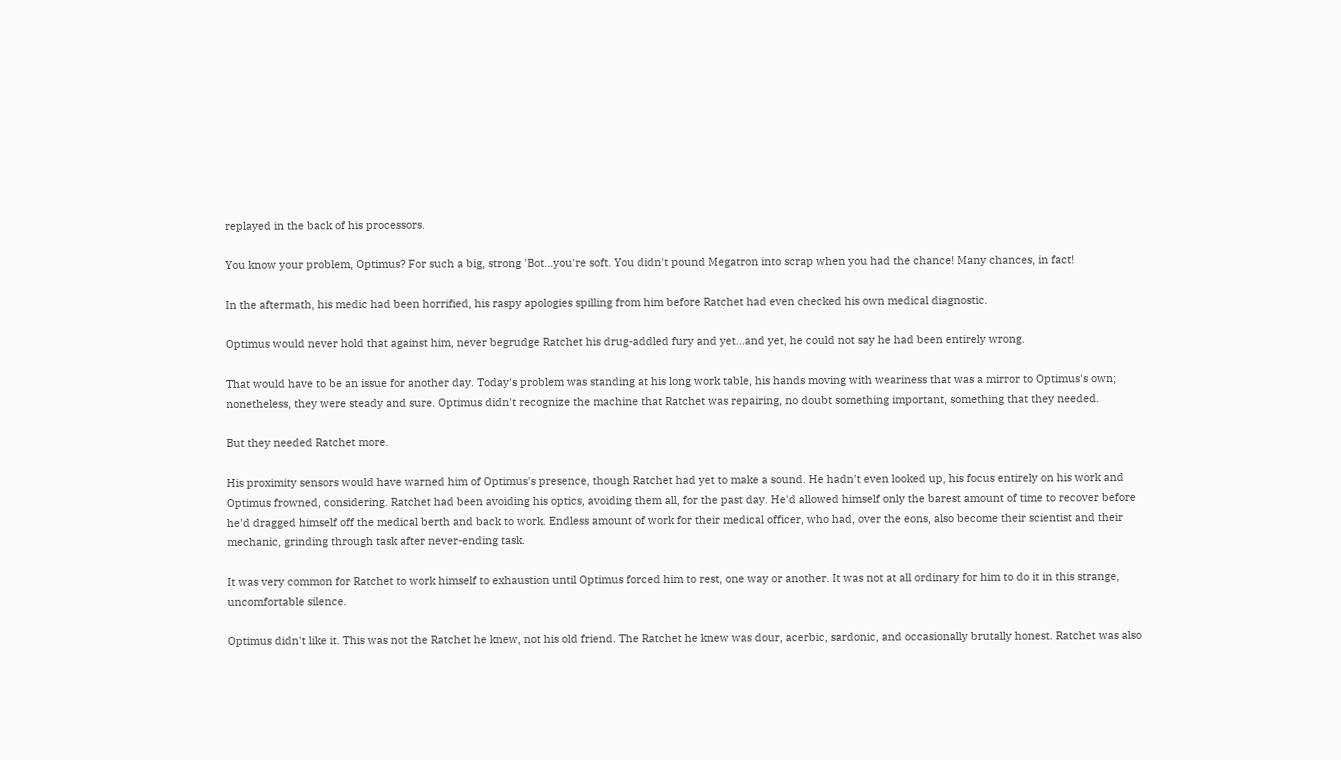replayed in the back of his processors.

You know your problem, Optimus? For such a big, strong 'Bot...you're soft. You didn't pound Megatron into scrap when you had the chance! Many chances, in fact!

In the aftermath, his medic had been horrified, his raspy apologies spilling from him before Ratchet had even checked his own medical diagnostic.

Optimus would never hold that against him, never begrudge Ratchet his drug-addled fury and yet…and yet, he could not say he had been entirely wrong.

That would have to be an issue for another day. Today's problem was standing at his long work table, his hands moving with weariness that was a mirror to Optimus's own; nonetheless, they were steady and sure. Optimus didn't recognize the machine that Ratchet was repairing, no doubt something important, something that they needed.

But they needed Ratchet more.

His proximity sensors would have warned him of Optimus's presence, though Ratchet had yet to make a sound. He hadn't even looked up, his focus entirely on his work and Optimus frowned, considering. Ratchet had been avoiding his optics, avoiding them all, for the past day. He'd allowed himself only the barest amount of time to recover before he'd dragged himself off the medical berth and back to work. Endless amount of work for their medical officer, who had, over the eons, also become their scientist and their mechanic, grinding through task after never-ending task.

It was very common for Ratchet to work himself to exhaustion until Optimus forced him to rest, one way or another. It was not at all ordinary for him to do it in this strange, uncomfortable silence.

Optimus didn't like it. This was not the Ratchet he knew, not his old friend. The Ratchet he knew was dour, acerbic, sardonic, and occasionally brutally honest. Ratchet was also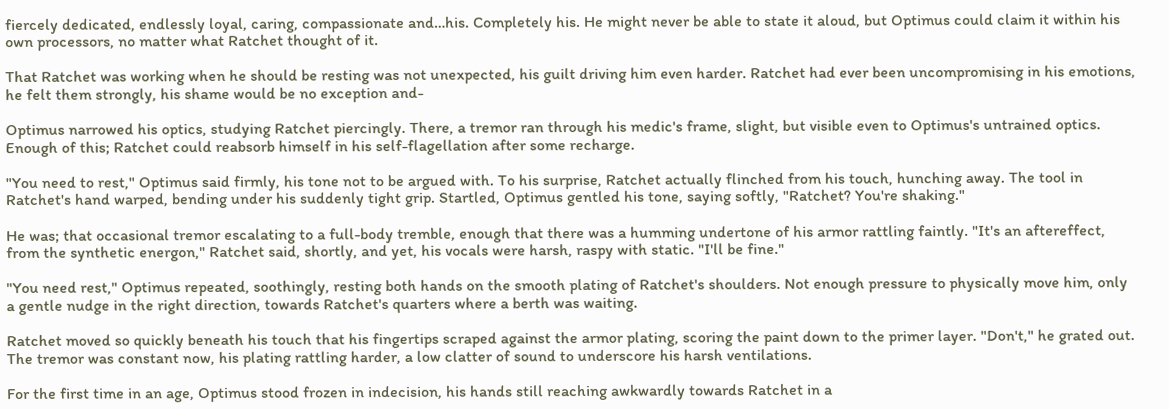fiercely dedicated, endlessly loyal, caring, compassionate and…his. Completely his. He might never be able to state it aloud, but Optimus could claim it within his own processors, no matter what Ratchet thought of it.

That Ratchet was working when he should be resting was not unexpected, his guilt driving him even harder. Ratchet had ever been uncompromising in his emotions, he felt them strongly, his shame would be no exception and-

Optimus narrowed his optics, studying Ratchet piercingly. There, a tremor ran through his medic's frame, slight, but visible even to Optimus's untrained optics. Enough of this; Ratchet could reabsorb himself in his self-flagellation after some recharge.

"You need to rest," Optimus said firmly, his tone not to be argued with. To his surprise, Ratchet actually flinched from his touch, hunching away. The tool in Ratchet's hand warped, bending under his suddenly tight grip. Startled, Optimus gentled his tone, saying softly, "Ratchet? You're shaking."

He was; that occasional tremor escalating to a full-body tremble, enough that there was a humming undertone of his armor rattling faintly. "It's an aftereffect, from the synthetic energon," Ratchet said, shortly, and yet, his vocals were harsh, raspy with static. "I'll be fine."

"You need rest," Optimus repeated, soothingly, resting both hands on the smooth plating of Ratchet's shoulders. Not enough pressure to physically move him, only a gentle nudge in the right direction, towards Ratchet's quarters where a berth was waiting.

Ratchet moved so quickly beneath his touch that his fingertips scraped against the armor plating, scoring the paint down to the primer layer. "Don't," he grated out. The tremor was constant now, his plating rattling harder, a low clatter of sound to underscore his harsh ventilations.

For the first time in an age, Optimus stood frozen in indecision, his hands still reaching awkwardly towards Ratchet in a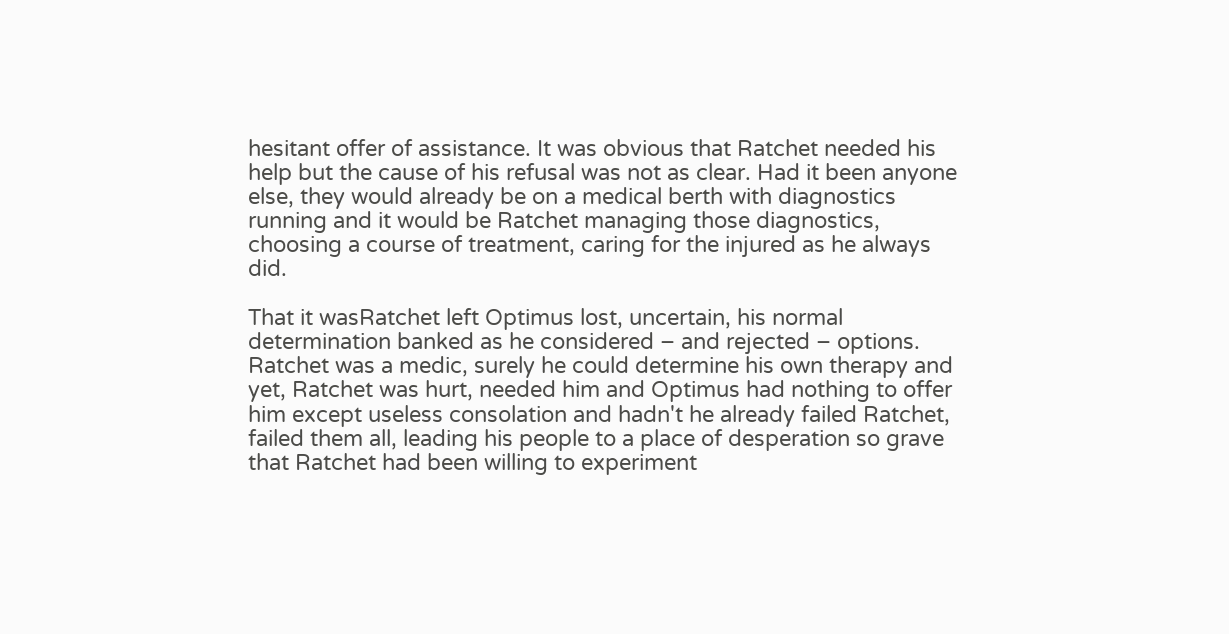hesitant offer of assistance. It was obvious that Ratchet needed his help but the cause of his refusal was not as clear. Had it been anyone else, they would already be on a medical berth with diagnostics running and it would be Ratchet managing those diagnostics, choosing a course of treatment, caring for the injured as he always did.

That it wasRatchet left Optimus lost, uncertain, his normal determination banked as he considered – and rejected – options. Ratchet was a medic, surely he could determine his own therapy and yet, Ratchet was hurt, needed him and Optimus had nothing to offer him except useless consolation and hadn't he already failed Ratchet, failed them all, leading his people to a place of desperation so grave that Ratchet had been willing to experiment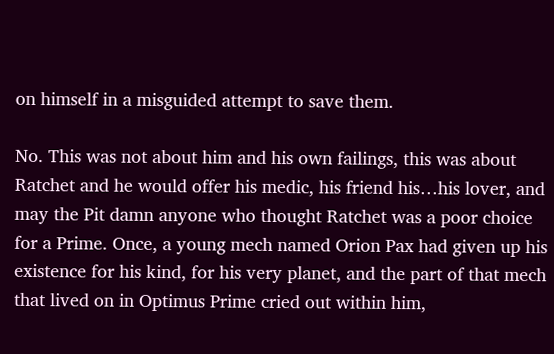on himself in a misguided attempt to save them.

No. This was not about him and his own failings, this was about Ratchet and he would offer his medic, his friend his…his lover, and may the Pit damn anyone who thought Ratchet was a poor choice for a Prime. Once, a young mech named Orion Pax had given up his existence for his kind, for his very planet, and the part of that mech that lived on in Optimus Prime cried out within him,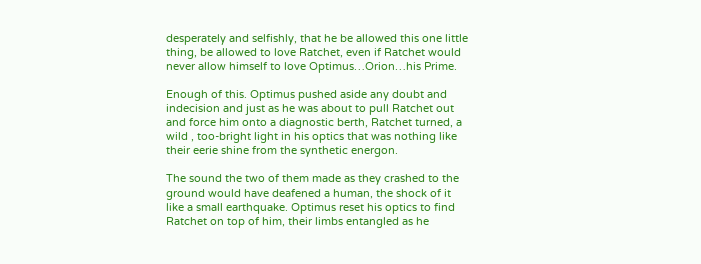desperately and selfishly, that he be allowed this one little thing, be allowed to love Ratchet, even if Ratchet would never allow himself to love Optimus…Orion…his Prime.

Enough of this. Optimus pushed aside any doubt and indecision and just as he was about to pull Ratchet out and force him onto a diagnostic berth, Ratchet turned, a wild , too-bright light in his optics that was nothing like their eerie shine from the synthetic energon.

The sound the two of them made as they crashed to the ground would have deafened a human, the shock of it like a small earthquake. Optimus reset his optics to find Ratchet on top of him, their limbs entangled as he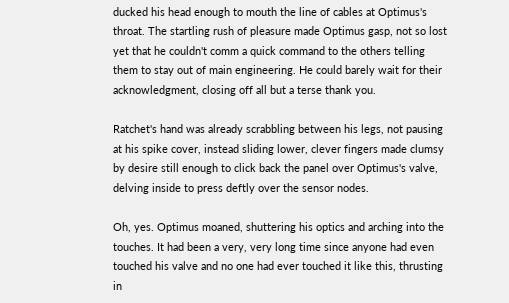ducked his head enough to mouth the line of cables at Optimus's throat. The startling rush of pleasure made Optimus gasp, not so lost yet that he couldn't comm a quick command to the others telling them to stay out of main engineering. He could barely wait for their acknowledgment, closing off all but a terse thank you.

Ratchet's hand was already scrabbling between his legs, not pausing at his spike cover, instead sliding lower, clever fingers made clumsy by desire still enough to click back the panel over Optimus's valve, delving inside to press deftly over the sensor nodes.

Oh, yes. Optimus moaned, shuttering his optics and arching into the touches. It had been a very, very long time since anyone had even touched his valve and no one had ever touched it like this, thrusting in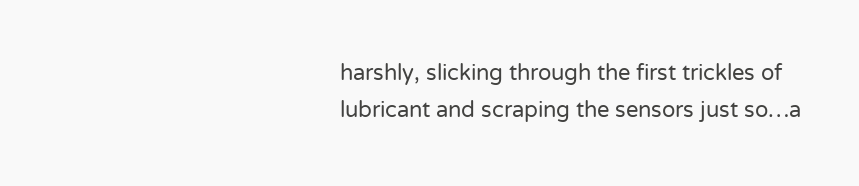harshly, slicking through the first trickles of lubricant and scraping the sensors just so…a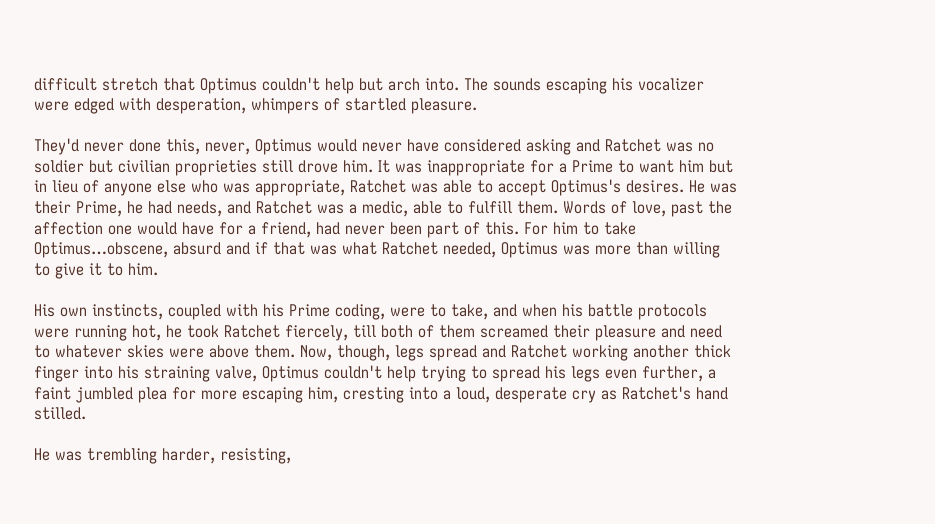difficult stretch that Optimus couldn't help but arch into. The sounds escaping his vocalizer were edged with desperation, whimpers of startled pleasure.

They'd never done this, never, Optimus would never have considered asking and Ratchet was no soldier but civilian proprieties still drove him. It was inappropriate for a Prime to want him but in lieu of anyone else who was appropriate, Ratchet was able to accept Optimus's desires. He was their Prime, he had needs, and Ratchet was a medic, able to fulfill them. Words of love, past the affection one would have for a friend, had never been part of this. For him to take Optimus…obscene, absurd and if that was what Ratchet needed, Optimus was more than willing to give it to him.

His own instincts, coupled with his Prime coding, were to take, and when his battle protocols were running hot, he took Ratchet fiercely, till both of them screamed their pleasure and need to whatever skies were above them. Now, though, legs spread and Ratchet working another thick finger into his straining valve, Optimus couldn't help trying to spread his legs even further, a faint jumbled plea for more escaping him, cresting into a loud, desperate cry as Ratchet's hand stilled.

He was trembling harder, resisting,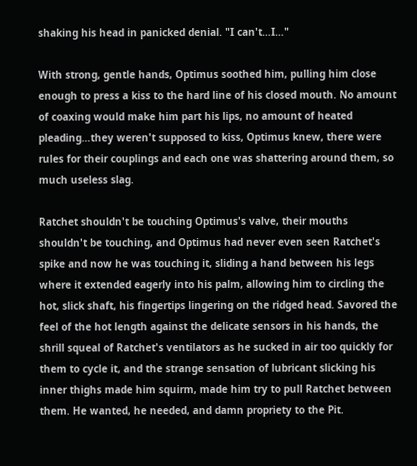shaking his head in panicked denial. "I can't…I…"

With strong, gentle hands, Optimus soothed him, pulling him close enough to press a kiss to the hard line of his closed mouth. No amount of coaxing would make him part his lips, no amount of heated pleading…they weren't supposed to kiss, Optimus knew, there were rules for their couplings and each one was shattering around them, so much useless slag.

Ratchet shouldn't be touching Optimus's valve, their mouths shouldn't be touching, and Optimus had never even seen Ratchet's spike and now he was touching it, sliding a hand between his legs where it extended eagerly into his palm, allowing him to circling the hot, slick shaft, his fingertips lingering on the ridged head. Savored the feel of the hot length against the delicate sensors in his hands, the shrill squeal of Ratchet's ventilators as he sucked in air too quickly for them to cycle it, and the strange sensation of lubricant slicking his inner thighs made him squirm, made him try to pull Ratchet between them. He wanted, he needed, and damn propriety to the Pit.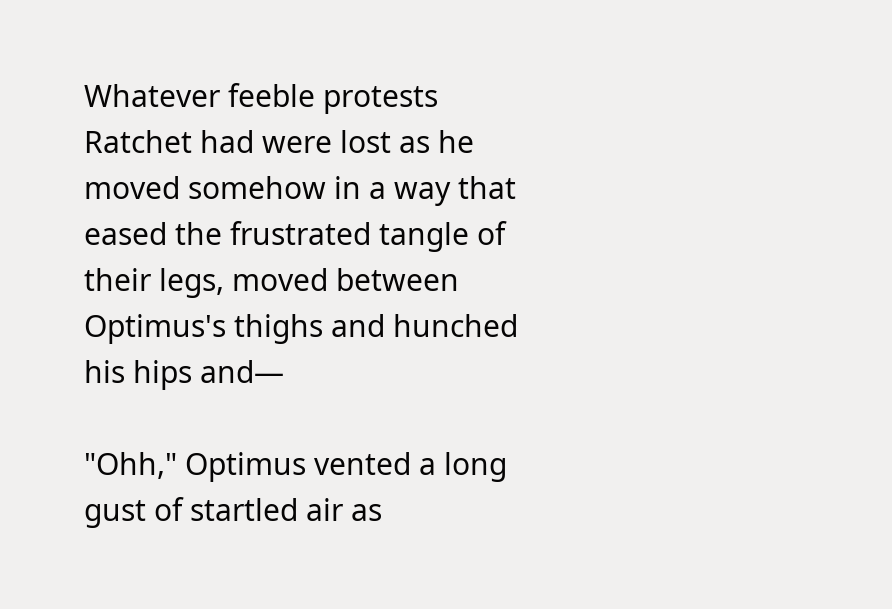Whatever feeble protests Ratchet had were lost as he moved somehow in a way that eased the frustrated tangle of their legs, moved between Optimus's thighs and hunched his hips and—

"Ohh," Optimus vented a long gust of startled air as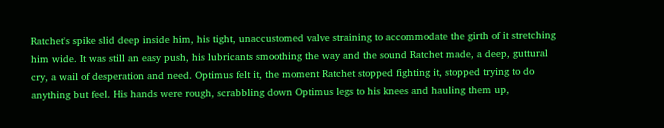Ratchet's spike slid deep inside him, his tight, unaccustomed valve straining to accommodate the girth of it stretching him wide. It was still an easy push, his lubricants smoothing the way and the sound Ratchet made, a deep, guttural cry, a wail of desperation and need. Optimus felt it, the moment Ratchet stopped fighting it, stopped trying to do anything but feel. His hands were rough, scrabbling down Optimus legs to his knees and hauling them up,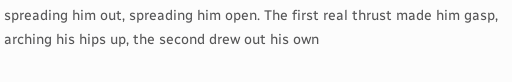spreading him out, spreading him open. The first real thrust made him gasp, arching his hips up, the second drew out his own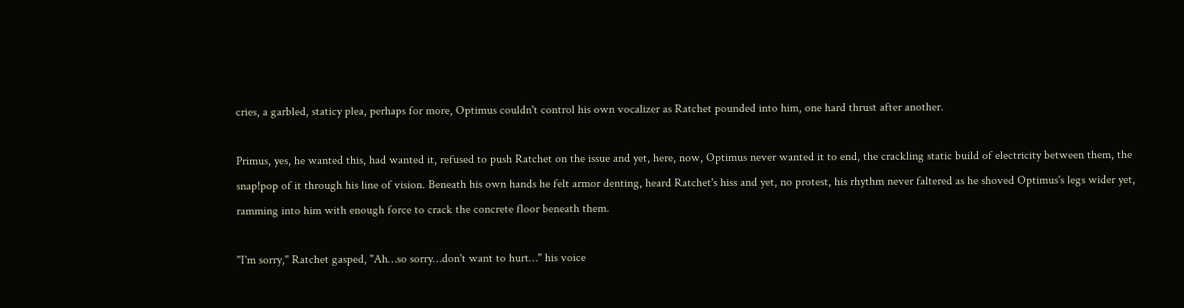cries, a garbled, staticy plea, perhaps for more, Optimus couldn't control his own vocalizer as Ratchet pounded into him, one hard thrust after another.

Primus, yes, he wanted this, had wanted it, refused to push Ratchet on the issue and yet, here, now, Optimus never wanted it to end, the crackling static build of electricity between them, the snap!pop of it through his line of vision. Beneath his own hands he felt armor denting, heard Ratchet's hiss and yet, no protest, his rhythm never faltered as he shoved Optimus's legs wider yet, ramming into him with enough force to crack the concrete floor beneath them.

"I'm sorry," Ratchet gasped, "Ah…so sorry…don't want to hurt…" his voice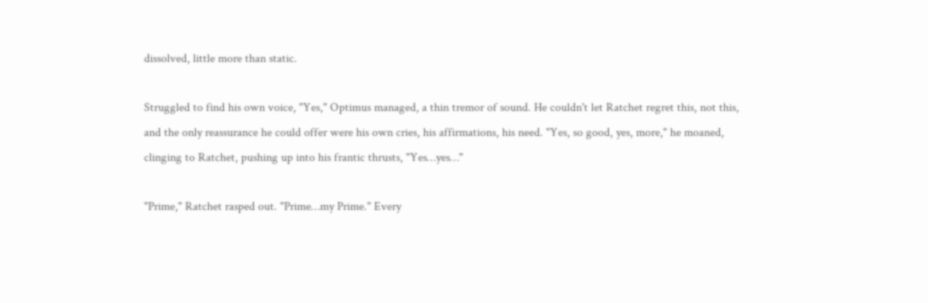dissolved, little more than static.

Struggled to find his own voice, "Yes," Optimus managed, a thin tremor of sound. He couldn't let Ratchet regret this, not this, and the only reassurance he could offer were his own cries, his affirmations, his need. "Yes, so good, yes, more," he moaned, clinging to Ratchet, pushing up into his frantic thrusts, "Yes…yes…"

"Prime," Ratchet rasped out. "Prime…my Prime." Every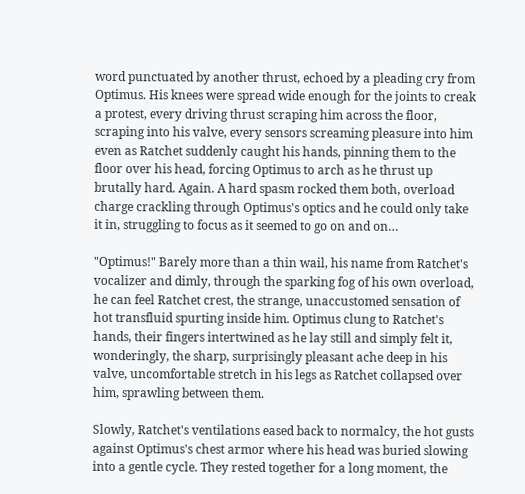word punctuated by another thrust, echoed by a pleading cry from Optimus. His knees were spread wide enough for the joints to creak a protest, every driving thrust scraping him across the floor, scraping into his valve, every sensors screaming pleasure into him even as Ratchet suddenly caught his hands, pinning them to the floor over his head, forcing Optimus to arch as he thrust up brutally hard. Again. A hard spasm rocked them both, overload charge crackling through Optimus's optics and he could only take it in, struggling to focus as it seemed to go on and on…

"Optimus!" Barely more than a thin wail, his name from Ratchet's vocalizer and dimly, through the sparking fog of his own overload, he can feel Ratchet crest, the strange, unaccustomed sensation of hot transfluid spurting inside him. Optimus clung to Ratchet's hands, their fingers intertwined as he lay still and simply felt it, wonderingly, the sharp, surprisingly pleasant ache deep in his valve, uncomfortable stretch in his legs as Ratchet collapsed over him, sprawling between them.

Slowly, Ratchet's ventilations eased back to normalcy, the hot gusts against Optimus's chest armor where his head was buried slowing into a gentle cycle. They rested together for a long moment, the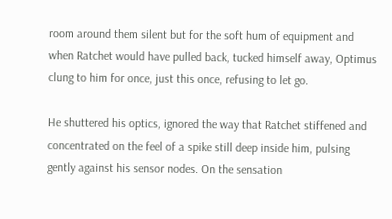room around them silent but for the soft hum of equipment and when Ratchet would have pulled back, tucked himself away, Optimus clung to him for once, just this once, refusing to let go.

He shuttered his optics, ignored the way that Ratchet stiffened and concentrated on the feel of a spike still deep inside him, pulsing gently against his sensor nodes. On the sensation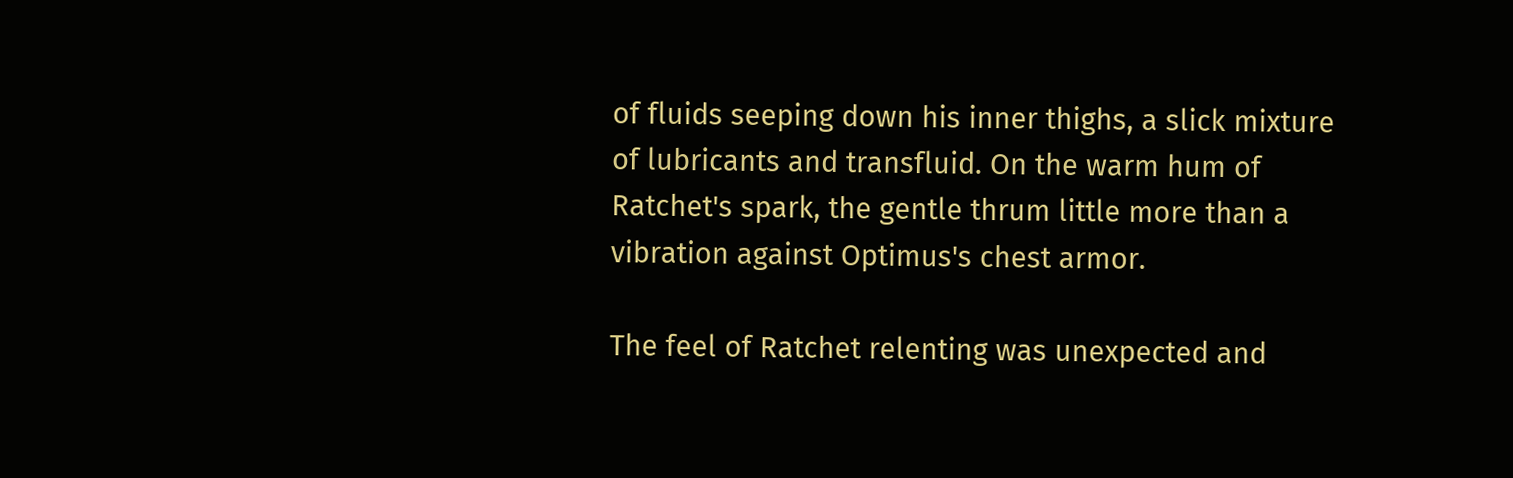of fluids seeping down his inner thighs, a slick mixture of lubricants and transfluid. On the warm hum of Ratchet's spark, the gentle thrum little more than a vibration against Optimus's chest armor.

The feel of Ratchet relenting was unexpected and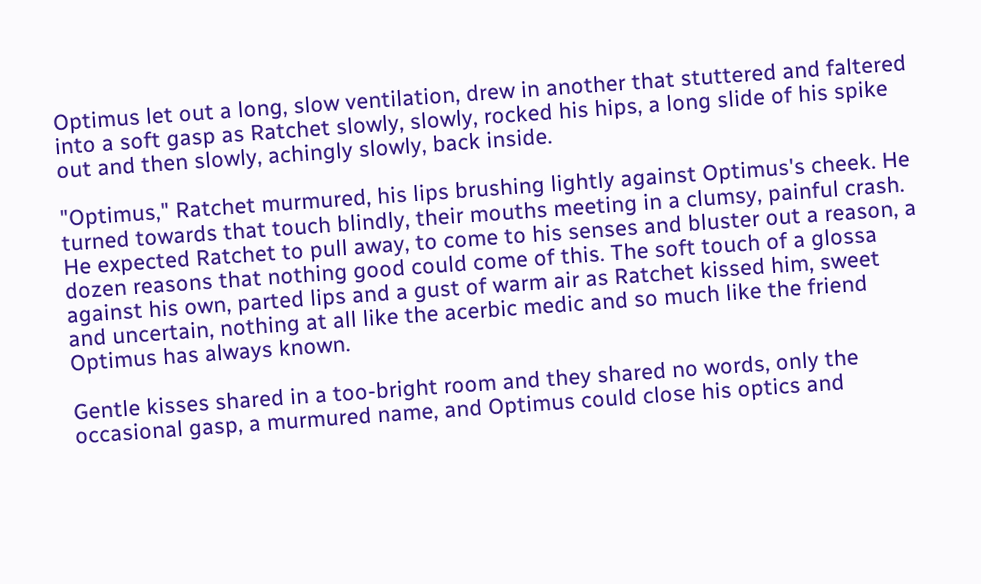Optimus let out a long, slow ventilation, drew in another that stuttered and faltered into a soft gasp as Ratchet slowly, slowly, rocked his hips, a long slide of his spike out and then slowly, achingly slowly, back inside.

"Optimus," Ratchet murmured, his lips brushing lightly against Optimus's cheek. He turned towards that touch blindly, their mouths meeting in a clumsy, painful crash. He expected Ratchet to pull away, to come to his senses and bluster out a reason, a dozen reasons that nothing good could come of this. The soft touch of a glossa against his own, parted lips and a gust of warm air as Ratchet kissed him, sweet and uncertain, nothing at all like the acerbic medic and so much like the friend Optimus has always known.

Gentle kisses shared in a too-bright room and they shared no words, only the occasional gasp, a murmured name, and Optimus could close his optics and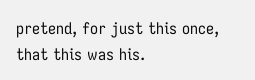pretend, for just this once, that this was his.